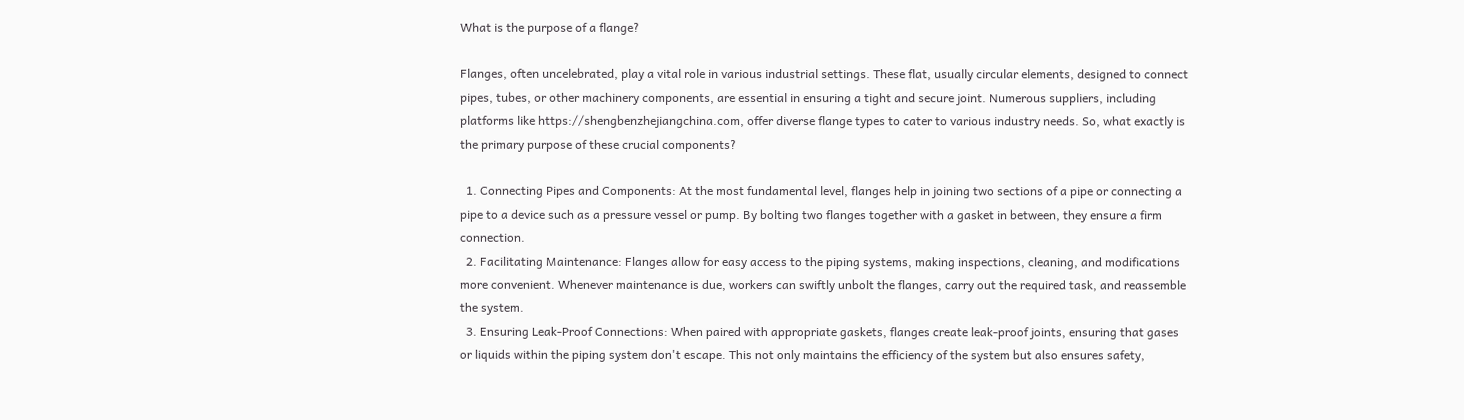What is the purpose of a flange?

Flanges, often uncelebrated, play a vital role in various industrial settings. These flat, usually circular elements, designed to connect pipes, tubes, or other machinery components, are essential in ensuring a tight and secure joint. Numerous suppliers, including platforms like https://shengbenzhejiangchina.com, offer diverse flange types to cater to various industry needs. So, what exactly is the primary purpose of these crucial components?

  1. Connecting Pipes and Components: At the most fundamental level, flanges help in joining two sections of a pipe or connecting a pipe to a device such as a pressure vessel or pump. By bolting two flanges together with a gasket in between, they ensure a firm connection.
  2. Facilitating Maintenance: Flanges allow for easy access to the piping systems, making inspections, cleaning, and modifications more convenient. Whenever maintenance is due, workers can swiftly unbolt the flanges, carry out the required task, and reassemble the system.
  3. Ensuring Leak-Proof Connections: When paired with appropriate gaskets, flanges create leak-proof joints, ensuring that gases or liquids within the piping system don't escape. This not only maintains the efficiency of the system but also ensures safety,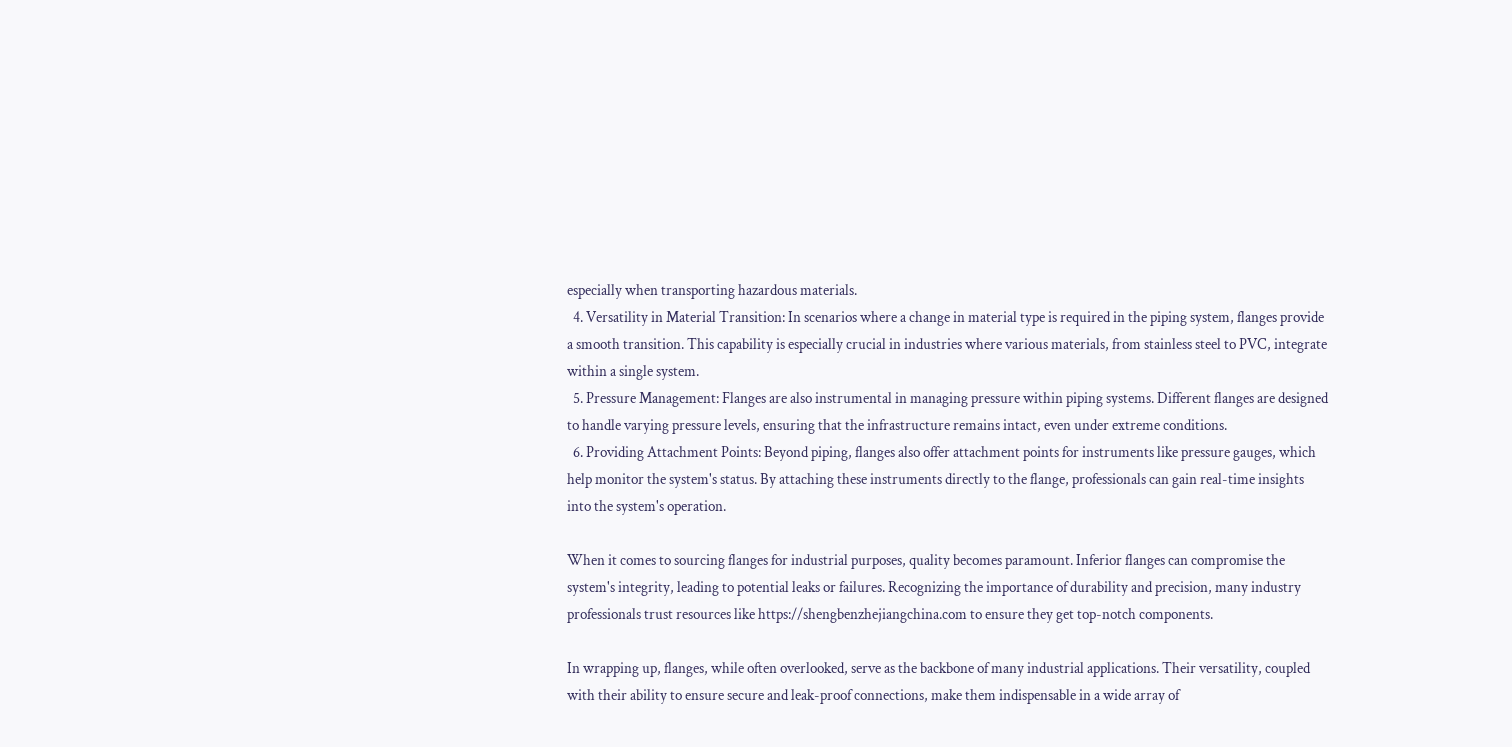especially when transporting hazardous materials.
  4. Versatility in Material Transition: In scenarios where a change in material type is required in the piping system, flanges provide a smooth transition. This capability is especially crucial in industries where various materials, from stainless steel to PVC, integrate within a single system.
  5. Pressure Management: Flanges are also instrumental in managing pressure within piping systems. Different flanges are designed to handle varying pressure levels, ensuring that the infrastructure remains intact, even under extreme conditions.
  6. Providing Attachment Points: Beyond piping, flanges also offer attachment points for instruments like pressure gauges, which help monitor the system's status. By attaching these instruments directly to the flange, professionals can gain real-time insights into the system's operation.

When it comes to sourcing flanges for industrial purposes, quality becomes paramount. Inferior flanges can compromise the system's integrity, leading to potential leaks or failures. Recognizing the importance of durability and precision, many industry professionals trust resources like https://shengbenzhejiangchina.com to ensure they get top-notch components.

In wrapping up, flanges, while often overlooked, serve as the backbone of many industrial applications. Their versatility, coupled with their ability to ensure secure and leak-proof connections, make them indispensable in a wide array of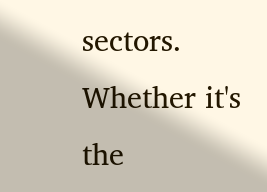sectors. Whether it's the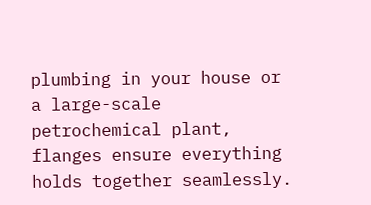plumbing in your house or a large-scale petrochemical plant, flanges ensure everything holds together seamlessly.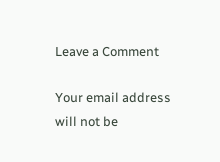Leave a Comment

Your email address will not be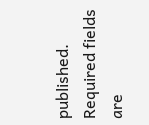published. Required fields are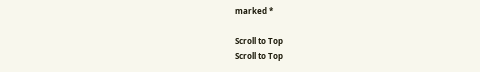marked *

Scroll to Top
Scroll to Top